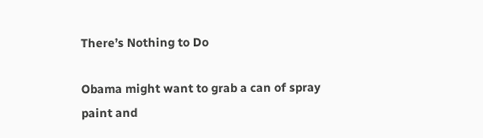There’s Nothing to Do

Obama might want to grab a can of spray paint and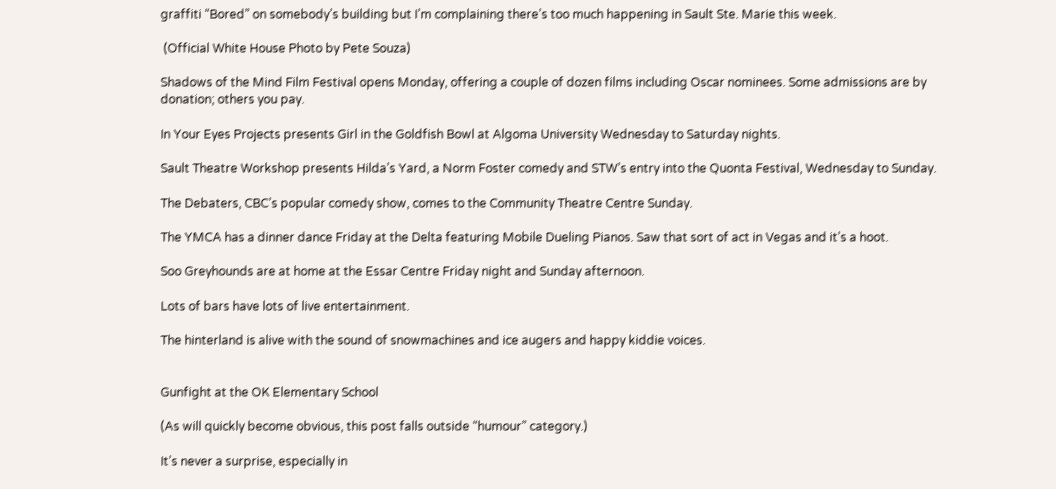graffiti “Bored” on somebody’s building but I’m complaining there’s too much happening in Sault Ste. Marie this week.

 (Official White House Photo by Pete Souza)

Shadows of the Mind Film Festival opens Monday, offering a couple of dozen films including Oscar nominees. Some admissions are by donation; others you pay.

In Your Eyes Projects presents Girl in the Goldfish Bowl at Algoma University Wednesday to Saturday nights.

Sault Theatre Workshop presents Hilda’s Yard, a Norm Foster comedy and STW’s entry into the Quonta Festival, Wednesday to Sunday.

The Debaters, CBC’s popular comedy show, comes to the Community Theatre Centre Sunday.

The YMCA has a dinner dance Friday at the Delta featuring Mobile Dueling Pianos. Saw that sort of act in Vegas and it’s a hoot.

Soo Greyhounds are at home at the Essar Centre Friday night and Sunday afternoon.

Lots of bars have lots of live entertainment.

The hinterland is alive with the sound of snowmachines and ice augers and happy kiddie voices.


Gunfight at the OK Elementary School

(As will quickly become obvious, this post falls outside “humour” category.)

It’s never a surprise, especially in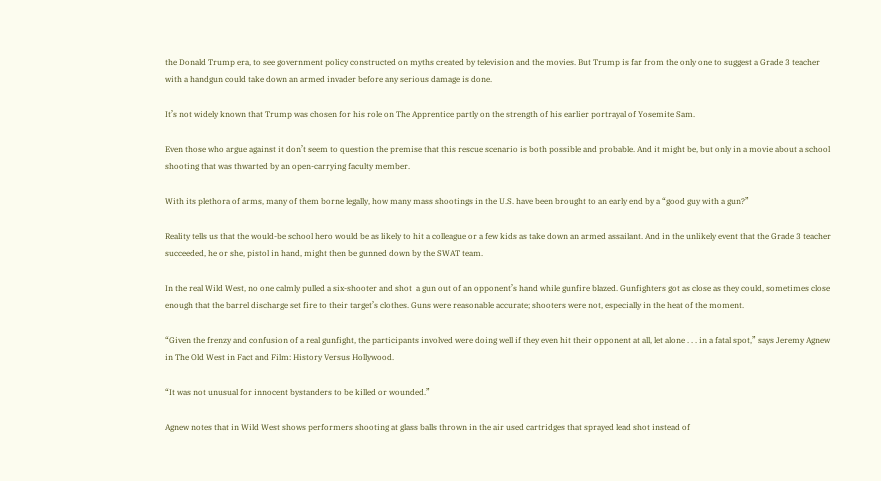the Donald Trump era, to see government policy constructed on myths created by television and the movies. But Trump is far from the only one to suggest a Grade 3 teacher with a handgun could take down an armed invader before any serious damage is done.

It’s not widely known that Trump was chosen for his role on The Apprentice partly on the strength of his earlier portrayal of Yosemite Sam.

Even those who argue against it don’t seem to question the premise that this rescue scenario is both possible and probable. And it might be, but only in a movie about a school shooting that was thwarted by an open-carrying faculty member.

With its plethora of arms, many of them borne legally, how many mass shootings in the U.S. have been brought to an early end by a “good guy with a gun?”

Reality tells us that the would-be school hero would be as likely to hit a colleague or a few kids as take down an armed assailant. And in the unlikely event that the Grade 3 teacher succeeded, he or she, pistol in hand, might then be gunned down by the SWAT team.

In the real Wild West, no one calmly pulled a six-shooter and shot  a gun out of an opponent’s hand while gunfire blazed. Gunfighters got as close as they could, sometimes close enough that the barrel discharge set fire to their target’s clothes. Guns were reasonable accurate; shooters were not, especially in the heat of the moment.

“Given the frenzy and confusion of a real gunfight, the participants involved were doing well if they even hit their opponent at all, let alone . . . in a fatal spot,” says Jeremy Agnew in The Old West in Fact and Film: History Versus Hollywood.

“It was not unusual for innocent bystanders to be killed or wounded.”

Agnew notes that in Wild West shows performers shooting at glass balls thrown in the air used cartridges that sprayed lead shot instead of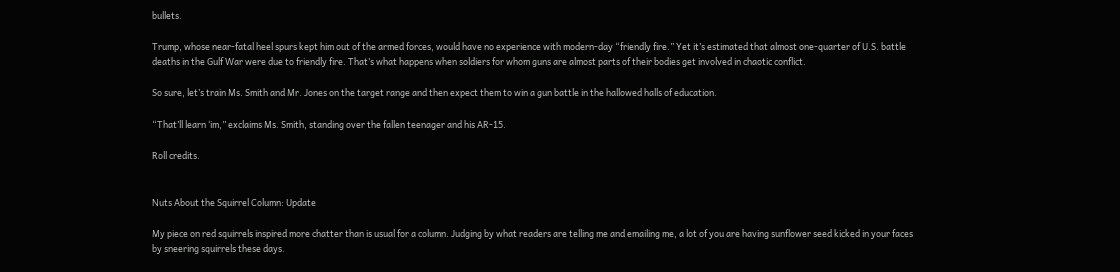bullets.

Trump, whose near-fatal heel spurs kept him out of the armed forces, would have no experience with modern-day “friendly fire.” Yet it’s estimated that almost one-quarter of U.S. battle deaths in the Gulf War were due to friendly fire. That’s what happens when soldiers for whom guns are almost parts of their bodies get involved in chaotic conflict.

So sure, let’s train Ms. Smith and Mr. Jones on the target range and then expect them to win a gun battle in the hallowed halls of education.

“That’ll learn ‘im,” exclaims Ms. Smith, standing over the fallen teenager and his AR-15.

Roll credits.


Nuts About the Squirrel Column: Update

My piece on red squirrels inspired more chatter than is usual for a column. Judging by what readers are telling me and emailing me, a lot of you are having sunflower seed kicked in your faces by sneering squirrels these days.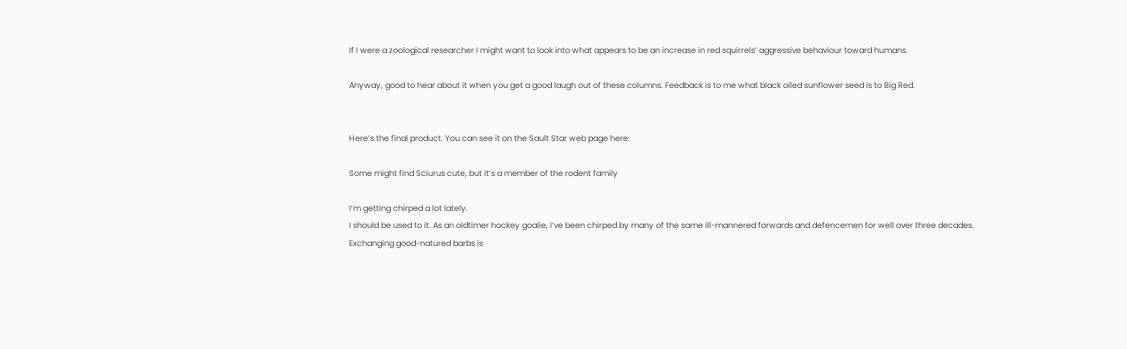If I were a zoological researcher I might want to look into what appears to be an increase in red squirrels’ aggressive behaviour toward humans.

Anyway, good to hear about it when you get a good laugh out of these columns. Feedback is to me what black oiled sunflower seed is to Big Red.


Here’s the final product. You can see it on the Sault Star web page here:

Some might find Sciurus cute, but it’s a member of the rodent family

I’m getting chirped a lot lately.
I should be used to it. As an oldtimer hockey goalie, I’ve been chirped by many of the same ill-mannered forwards and defencemen for well over three decades.
Exchanging good-natured barbs is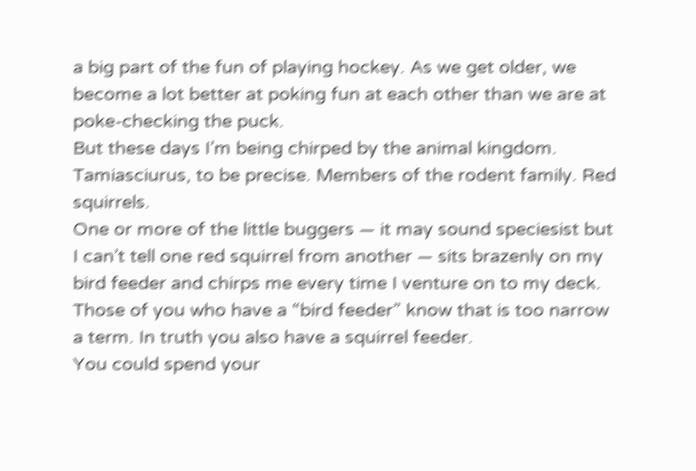a big part of the fun of playing hockey. As we get older, we become a lot better at poking fun at each other than we are at poke-checking the puck.
But these days I’m being chirped by the animal kingdom. Tamiasciurus, to be precise. Members of the rodent family. Red squirrels.
One or more of the little buggers — it may sound speciesist but I can’t tell one red squirrel from another — sits brazenly on my bird feeder and chirps me every time I venture on to my deck.
Those of you who have a “bird feeder” know that is too narrow a term. In truth you also have a squirrel feeder.
You could spend your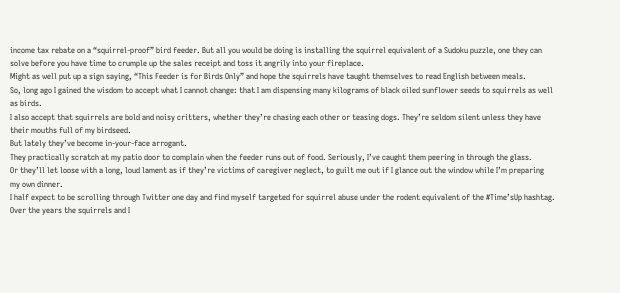income tax rebate on a “squirrel-proof” bird feeder. But all you would be doing is installing the squirrel equivalent of a Sudoku puzzle, one they can solve before you have time to crumple up the sales receipt and toss it angrily into your fireplace.
Might as well put up a sign saying, “This Feeder is for Birds Only” and hope the squirrels have taught themselves to read English between meals.
So, long ago I gained the wisdom to accept what I cannot change: that I am dispensing many kilograms of black oiled sunflower seeds to squirrels as well as birds.
I also accept that squirrels are bold and noisy critters, whether they’re chasing each other or teasing dogs. They’re seldom silent unless they have their mouths full of my birdseed.
But lately they’ve become in-your-face arrogant.
They practically scratch at my patio door to complain when the feeder runs out of food. Seriously, I’ve caught them peering in through the glass.
Or they’ll let loose with a long, loud lament as if they’re victims of caregiver neglect, to guilt me out if I glance out the window while I’m preparing my own dinner.
I half expect to be scrolling through Twitter one day and find myself targeted for squirrel abuse under the rodent equivalent of the #Time’sUp hashtag.
Over the years the squirrels and I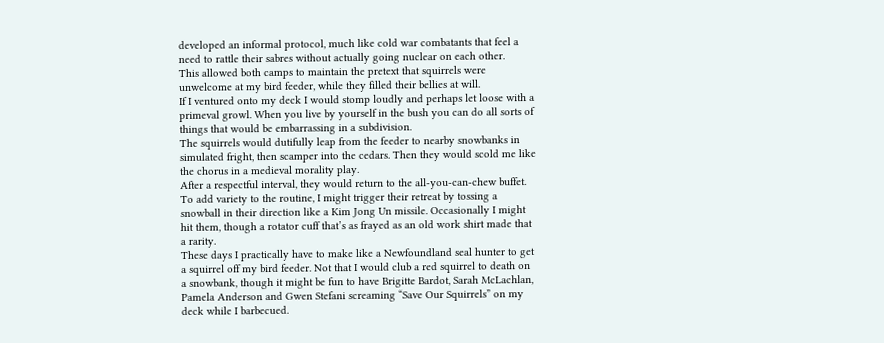developed an informal protocol, much like cold war combatants that feel a need to rattle their sabres without actually going nuclear on each other.
This allowed both camps to maintain the pretext that squirrels were unwelcome at my bird feeder, while they filled their bellies at will.
If I ventured onto my deck I would stomp loudly and perhaps let loose with a primeval growl. When you live by yourself in the bush you can do all sorts of things that would be embarrassing in a subdivision.
The squirrels would dutifully leap from the feeder to nearby snowbanks in simulated fright, then scamper into the cedars. Then they would scold me like the chorus in a medieval morality play.
After a respectful interval, they would return to the all-you-can-chew buffet.
To add variety to the routine, I might trigger their retreat by tossing a snowball in their direction like a Kim Jong Un missile. Occasionally I might hit them, though a rotator cuff that’s as frayed as an old work shirt made that a rarity.
These days I practically have to make like a Newfoundland seal hunter to get a squirrel off my bird feeder. Not that I would club a red squirrel to death on a snowbank, though it might be fun to have Brigitte Bardot, Sarah McLachlan, Pamela Anderson and Gwen Stefani screaming “Save Our Squirrels” on my deck while I barbecued.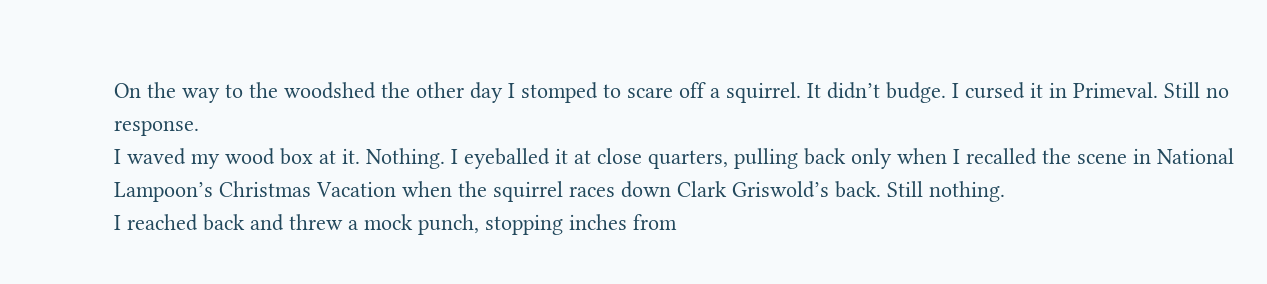On the way to the woodshed the other day I stomped to scare off a squirrel. It didn’t budge. I cursed it in Primeval. Still no response.
I waved my wood box at it. Nothing. I eyeballed it at close quarters, pulling back only when I recalled the scene in National Lampoon’s Christmas Vacation when the squirrel races down Clark Griswold’s back. Still nothing.
I reached back and threw a mock punch, stopping inches from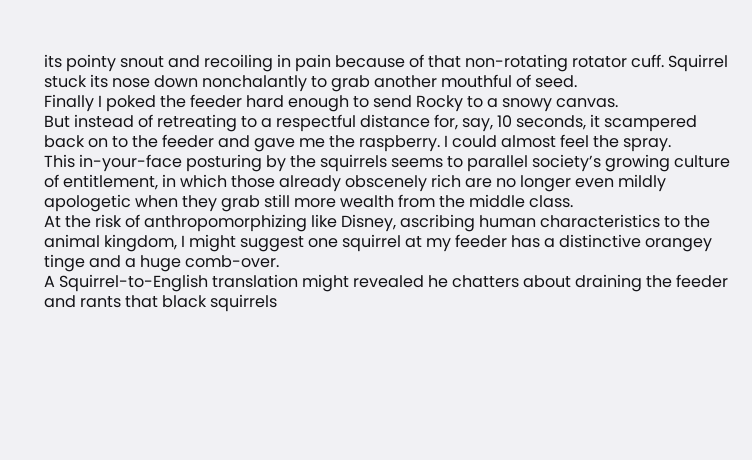its pointy snout and recoiling in pain because of that non-rotating rotator cuff. Squirrel stuck its nose down nonchalantly to grab another mouthful of seed.
Finally I poked the feeder hard enough to send Rocky to a snowy canvas.
But instead of retreating to a respectful distance for, say, 10 seconds, it scampered back on to the feeder and gave me the raspberry. I could almost feel the spray.
This in-your-face posturing by the squirrels seems to parallel society’s growing culture of entitlement, in which those already obscenely rich are no longer even mildly apologetic when they grab still more wealth from the middle class.
At the risk of anthropomorphizing like Disney, ascribing human characteristics to the animal kingdom, I might suggest one squirrel at my feeder has a distinctive orangey tinge and a huge comb-over.
A Squirrel-to-English translation might revealed he chatters about draining the feeder and rants that black squirrels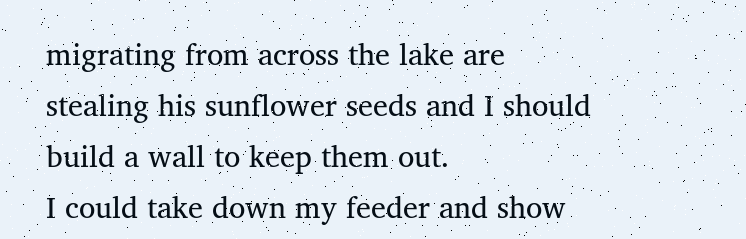migrating from across the lake are stealing his sunflower seeds and I should build a wall to keep them out.
I could take down my feeder and show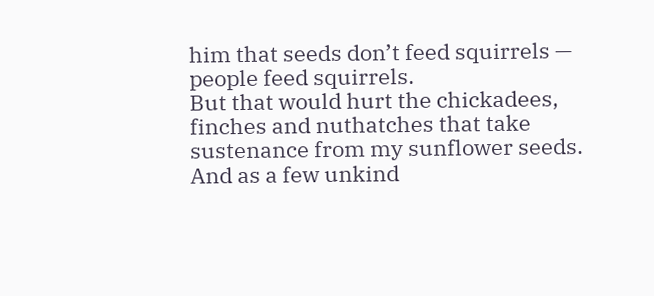him that seeds don’t feed squirrels — people feed squirrels.
But that would hurt the chickadees, finches and nuthatches that take sustenance from my sunflower seeds.
And as a few unkind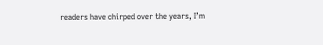readers have chirped over the years, I’m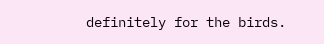definitely for the birds.